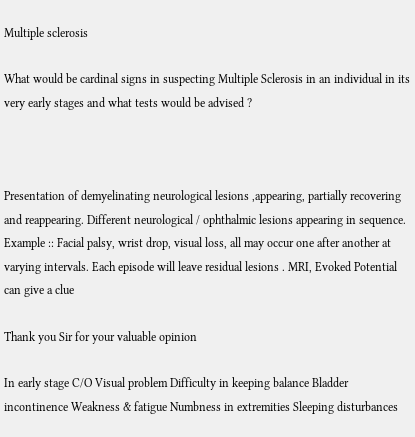Multiple sclerosis

What would be cardinal signs in suspecting Multiple Sclerosis in an individual in its very early stages and what tests would be advised ?



Presentation of demyelinating neurological lesions ,appearing, partially recovering and reappearing. Different neurological / ophthalmic lesions appearing in sequence. Example :: Facial palsy, wrist drop, visual loss, all may occur one after another at varying intervals. Each episode will leave residual lesions . MRI, Evoked Potential can give a clue

Thank you Sir for your valuable opinion

In early stage C/O Visual problem Difficulty in keeping balance Bladder incontinence Weakness & fatigue Numbness in extremities Sleeping disturbances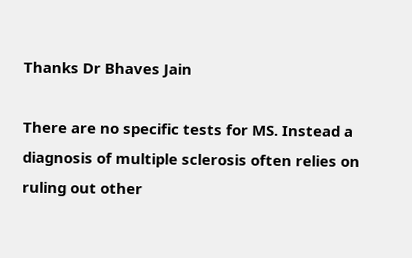Thanks Dr Bhaves Jain

There are no specific tests for MS. Instead a diagnosis of multiple sclerosis often relies on ruling out other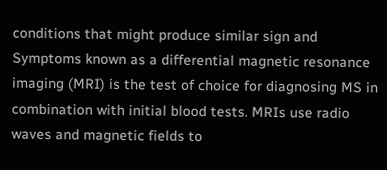conditions that might produce similar sign and Symptoms known as a differential magnetic resonance imaging (MRI) is the test of choice for diagnosing MS in combination with initial blood tests. MRIs use radio waves and magnetic fields to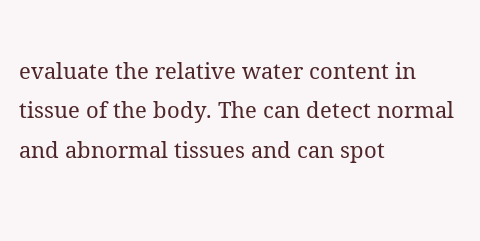evaluate the relative water content in tissue of the body. The can detect normal and abnormal tissues and can spot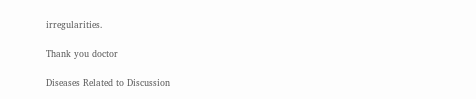irregularities.

Thank you doctor

Diseases Related to Discussion